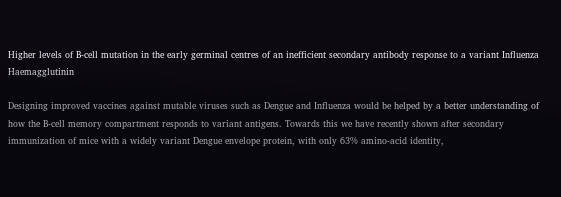Higher levels of B-cell mutation in the early germinal centres of an inefficient secondary antibody response to a variant Influenza Haemagglutinin

Designing improved vaccines against mutable viruses such as Dengue and Influenza would be helped by a better understanding of how the B-cell memory compartment responds to variant antigens. Towards this we have recently shown after secondary immunization of mice with a widely variant Dengue envelope protein, with only 63% amino-acid identity,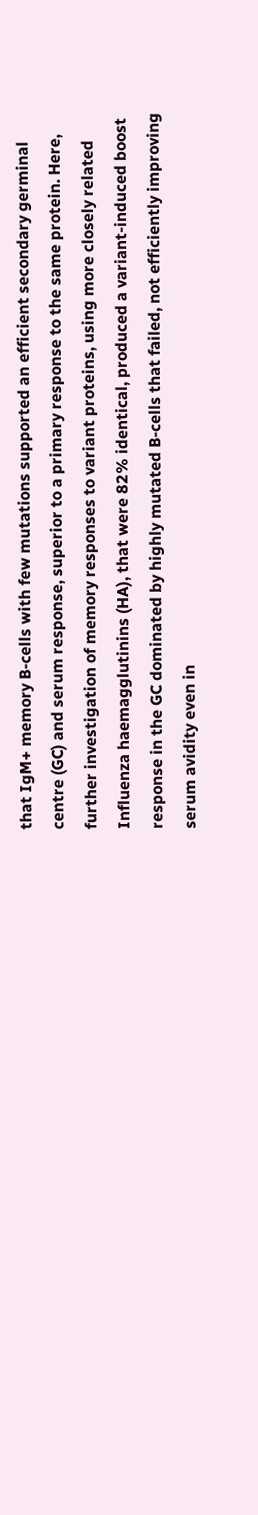that IgM+ memory B-cells with few mutations supported an efficient secondary germinal centre (GC) and serum response, superior to a primary response to the same protein. Here, further investigation of memory responses to variant proteins, using more closely related Influenza haemagglutinins (HA), that were 82% identical, produced a variant-induced boost response in the GC dominated by highly mutated B-cells that failed, not efficiently improving serum avidity even in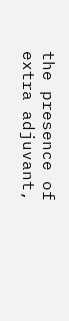the presence of extra adjuvant,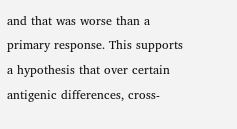and that was worse than a primary response. This supports a hypothesis that over certain antigenic differences, cross-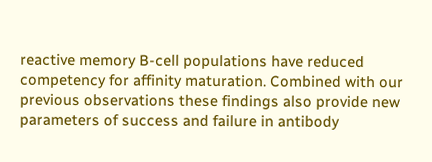reactive memory B-cell populations have reduced competency for affinity maturation. Combined with our previous observations these findings also provide new parameters of success and failure in antibody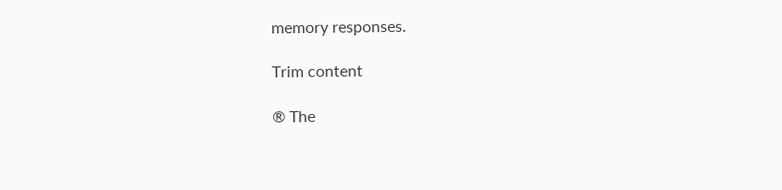memory responses.

Trim content

® The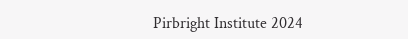Pirbright Institute 2024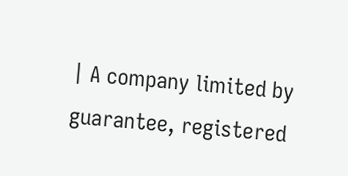| A company limited by guarantee, registered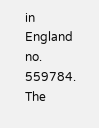in England no. 559784. The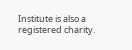Institute is also a registered charity.